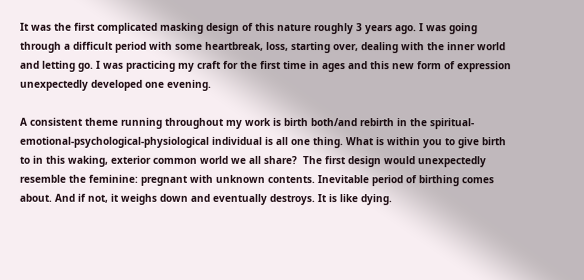It was the first complicated masking design of this nature roughly 3 years ago. I was going through a difficult period with some heartbreak, loss, starting over, dealing with the inner world and letting go. I was practicing my craft for the first time in ages and this new form of expression unexpectedly developed one evening.

A consistent theme running throughout my work is birth both/and rebirth in the spiritual-emotional-psychological-physiological individual is all one thing. What is within you to give birth to in this waking, exterior common world we all share?  The first design would unexpectedly resemble the feminine: pregnant with unknown contents. Inevitable period of birthing comes about. And if not, it weighs down and eventually destroys. It is like dying.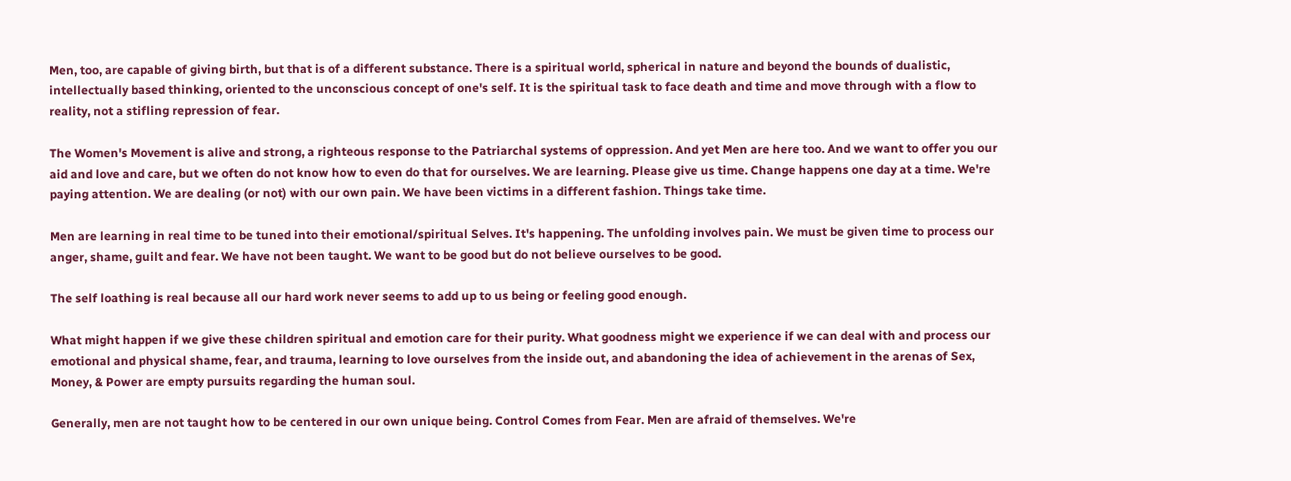Men, too, are capable of giving birth, but that is of a different substance. There is a spiritual world, spherical in nature and beyond the bounds of dualistic, intellectually based thinking, oriented to the unconscious concept of one's self. It is the spiritual task to face death and time and move through with a flow to reality, not a stifling repression of fear.

The Women's Movement is alive and strong, a righteous response to the Patriarchal systems of oppression. And yet Men are here too. And we want to offer you our aid and love and care, but we often do not know how to even do that for ourselves. We are learning. Please give us time. Change happens one day at a time. We're paying attention. We are dealing (or not) with our own pain. We have been victims in a different fashion. Things take time.

Men are learning in real time to be tuned into their emotional/spiritual Selves. It's happening. The unfolding involves pain. We must be given time to process our anger, shame, guilt and fear. We have not been taught. We want to be good but do not believe ourselves to be good.

The self loathing is real because all our hard work never seems to add up to us being or feeling good enough.

What might happen if we give these children spiritual and emotion care for their purity. What goodness might we experience if we can deal with and process our emotional and physical shame, fear, and trauma, learning to love ourselves from the inside out, and abandoning the idea of achievement in the arenas of Sex, Money, & Power are empty pursuits regarding the human soul.

Generally, men are not taught how to be centered in our own unique being. Control Comes from Fear. Men are afraid of themselves. We're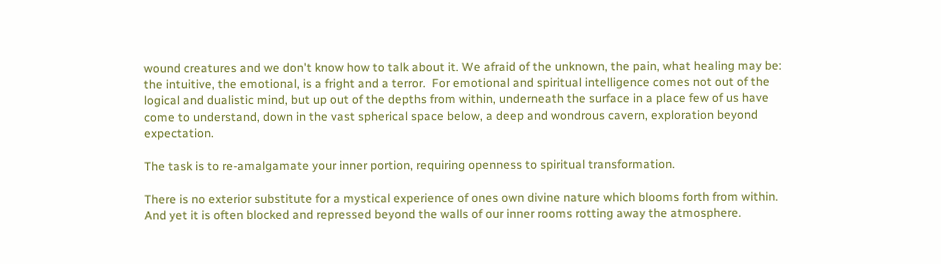wound creatures and we don't know how to talk about it. We afraid of the unknown, the pain, what healing may be: the intuitive, the emotional, is a fright and a terror.  For emotional and spiritual intelligence comes not out of the logical and dualistic mind, but up out of the depths from within, underneath the surface in a place few of us have come to understand, down in the vast spherical space below, a deep and wondrous cavern, exploration beyond expectation.

The task is to re-amalgamate your inner portion, requiring openness to spiritual transformation.

There is no exterior substitute for a mystical experience of ones own divine nature which blooms forth from within. And yet it is often blocked and repressed beyond the walls of our inner rooms rotting away the atmosphere.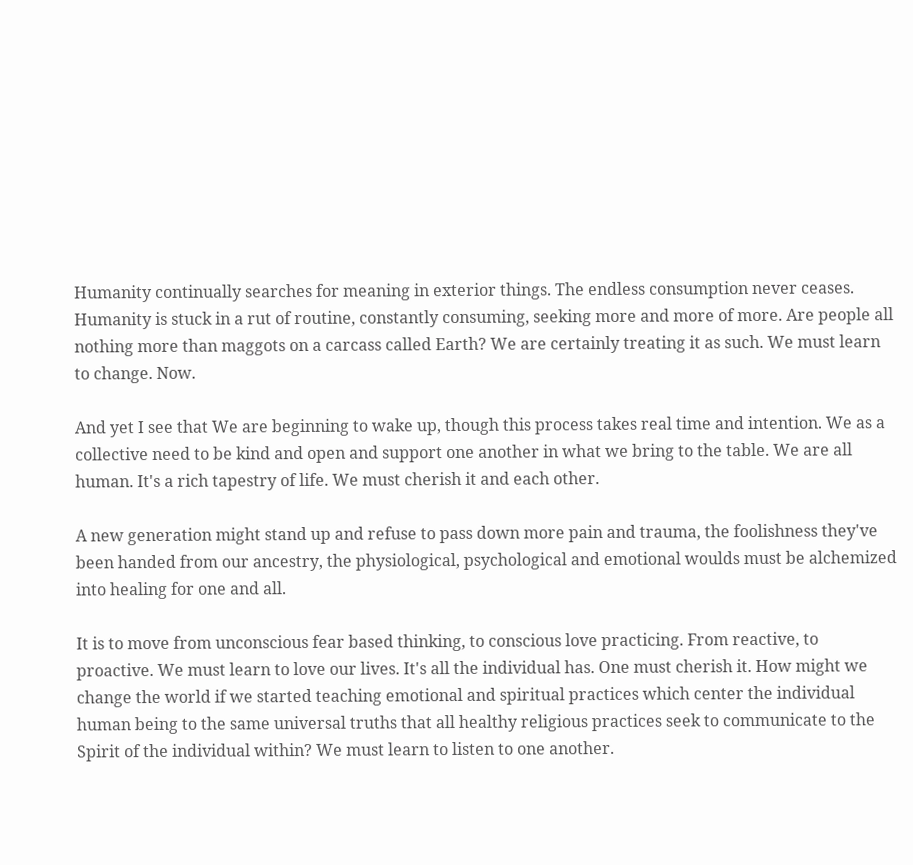Humanity continually searches for meaning in exterior things. The endless consumption never ceases. Humanity is stuck in a rut of routine, constantly consuming, seeking more and more of more. Are people all nothing more than maggots on a carcass called Earth? We are certainly treating it as such. We must learn to change. Now.

And yet I see that We are beginning to wake up, though this process takes real time and intention. We as a collective need to be kind and open and support one another in what we bring to the table. We are all human. It's a rich tapestry of life. We must cherish it and each other.

A new generation might stand up and refuse to pass down more pain and trauma, the foolishness they've been handed from our ancestry, the physiological, psychological and emotional woulds must be alchemized into healing for one and all.

It is to move from unconscious fear based thinking, to conscious love practicing. From reactive, to proactive. We must learn to love our lives. It's all the individual has. One must cherish it. How might we change the world if we started teaching emotional and spiritual practices which center the individual human being to the same universal truths that all healthy religious practices seek to communicate to the Spirit of the individual within? We must learn to listen to one another.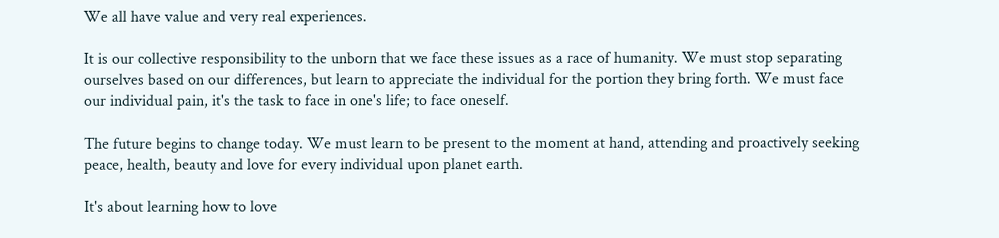We all have value and very real experiences.

It is our collective responsibility to the unborn that we face these issues as a race of humanity. We must stop separating ourselves based on our differences, but learn to appreciate the individual for the portion they bring forth. We must face our individual pain, it's the task to face in one's life; to face oneself.

The future begins to change today. We must learn to be present to the moment at hand, attending and proactively seeking peace, health, beauty and love for every individual upon planet earth.

It's about learning how to love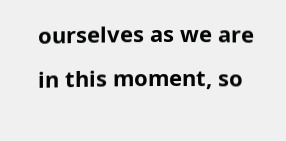ourselves as we are in this moment, so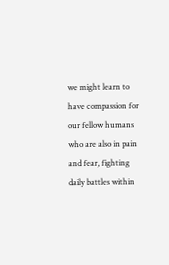we might learn to have compassion for our fellow humans who are also in pain and fear, fighting daily battles within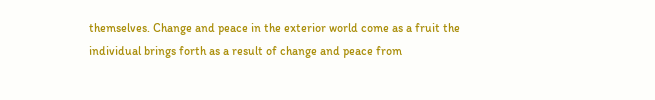themselves. Change and peace in the exterior world come as a fruit the individual brings forth as a result of change and peace from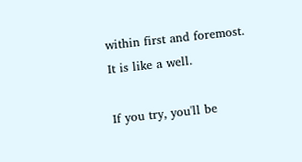within first and foremost. It is like a well.

If you try, you'll be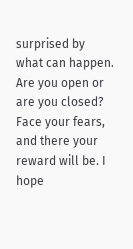surprised by what can happen. Are you open or are you closed? Face your fears, and there your reward will be. I hope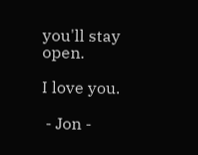you'll stay open.

I love you.

 - Jon -